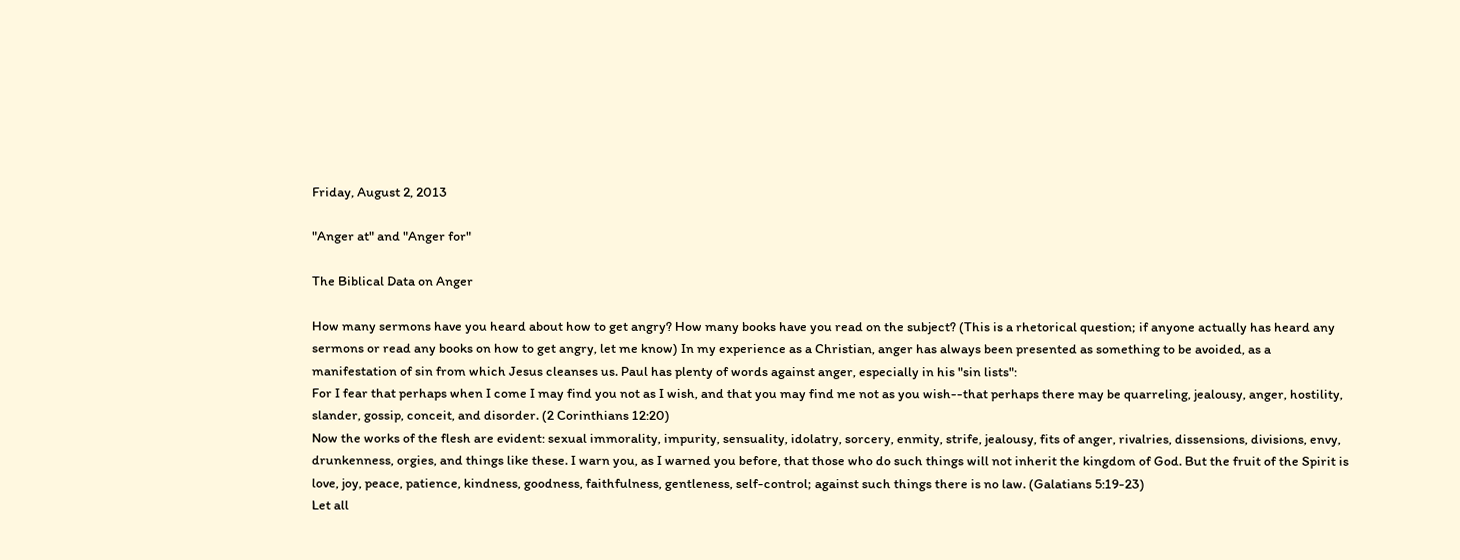Friday, August 2, 2013

"Anger at" and "Anger for"

The Biblical Data on Anger

How many sermons have you heard about how to get angry? How many books have you read on the subject? (This is a rhetorical question; if anyone actually has heard any sermons or read any books on how to get angry, let me know) In my experience as a Christian, anger has always been presented as something to be avoided, as a manifestation of sin from which Jesus cleanses us. Paul has plenty of words against anger, especially in his "sin lists":
For I fear that perhaps when I come I may find you not as I wish, and that you may find me not as you wish--that perhaps there may be quarreling, jealousy, anger, hostility, slander, gossip, conceit, and disorder. (2 Corinthians 12:20)
Now the works of the flesh are evident: sexual immorality, impurity, sensuality, idolatry, sorcery, enmity, strife, jealousy, fits of anger, rivalries, dissensions, divisions, envy, drunkenness, orgies, and things like these. I warn you, as I warned you before, that those who do such things will not inherit the kingdom of God. But the fruit of the Spirit is love, joy, peace, patience, kindness, goodness, faithfulness, gentleness, self-control; against such things there is no law. (Galatians 5:19-23)
Let all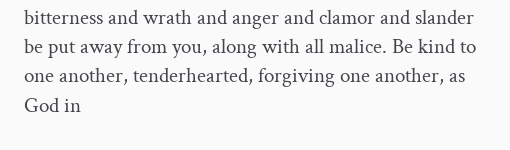bitterness and wrath and anger and clamor and slander be put away from you, along with all malice. Be kind to one another, tenderhearted, forgiving one another, as God in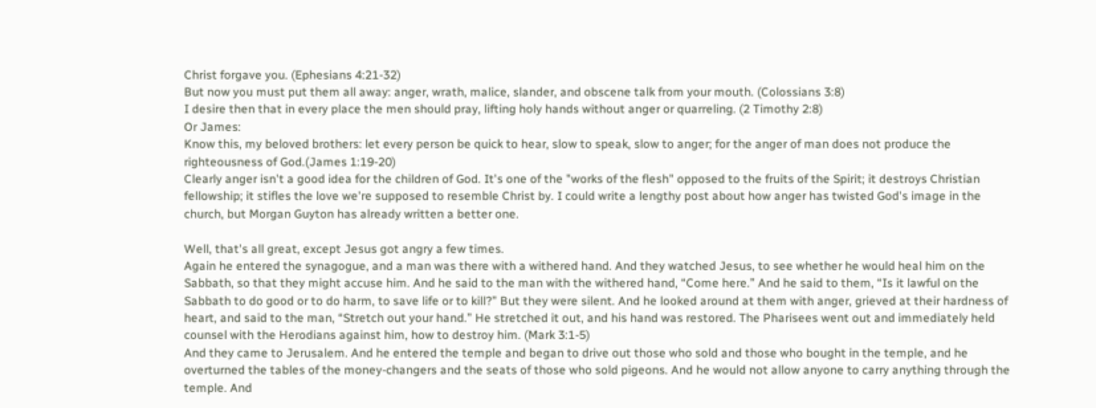Christ forgave you. (Ephesians 4:21-32)
But now you must put them all away: anger, wrath, malice, slander, and obscene talk from your mouth. (Colossians 3:8)
I desire then that in every place the men should pray, lifting holy hands without anger or quarreling. (2 Timothy 2:8)
Or James:
Know this, my beloved brothers: let every person be quick to hear, slow to speak, slow to anger; for the anger of man does not produce the righteousness of God.(James 1:19-20)
Clearly anger isn't a good idea for the children of God. It's one of the "works of the flesh" opposed to the fruits of the Spirit; it destroys Christian fellowship; it stifles the love we're supposed to resemble Christ by. I could write a lengthy post about how anger has twisted God's image in the church, but Morgan Guyton has already written a better one.

Well, that's all great, except Jesus got angry a few times.
Again he entered the synagogue, and a man was there with a withered hand. And they watched Jesus, to see whether he would heal him on the Sabbath, so that they might accuse him. And he said to the man with the withered hand, “Come here.” And he said to them, “Is it lawful on the Sabbath to do good or to do harm, to save life or to kill?” But they were silent. And he looked around at them with anger, grieved at their hardness of heart, and said to the man, “Stretch out your hand.” He stretched it out, and his hand was restored. The Pharisees went out and immediately held counsel with the Herodians against him, how to destroy him. (Mark 3:1-5)
And they came to Jerusalem. And he entered the temple and began to drive out those who sold and those who bought in the temple, and he overturned the tables of the money-changers and the seats of those who sold pigeons. And he would not allow anyone to carry anything through the temple. And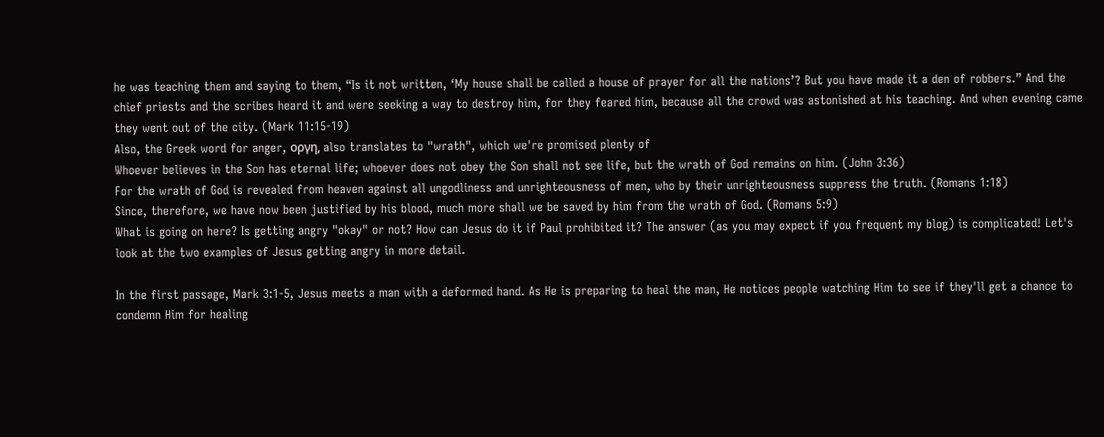he was teaching them and saying to them, “Is it not written, ‘My house shall be called a house of prayer for all the nations’? But you have made it a den of robbers.” And the chief priests and the scribes heard it and were seeking a way to destroy him, for they feared him, because all the crowd was astonished at his teaching. And when evening came they went out of the city. (Mark 11:15-19)
Also, the Greek word for anger, οργη, also translates to "wrath", which we're promised plenty of
Whoever believes in the Son has eternal life; whoever does not obey the Son shall not see life, but the wrath of God remains on him. (John 3:36)
For the wrath of God is revealed from heaven against all ungodliness and unrighteousness of men, who by their unrighteousness suppress the truth. (Romans 1:18)
Since, therefore, we have now been justified by his blood, much more shall we be saved by him from the wrath of God. (Romans 5:9)
What is going on here? Is getting angry "okay" or not? How can Jesus do it if Paul prohibited it? The answer (as you may expect if you frequent my blog) is complicated! Let's look at the two examples of Jesus getting angry in more detail.

In the first passage, Mark 3:1-5, Jesus meets a man with a deformed hand. As He is preparing to heal the man, He notices people watching Him to see if they'll get a chance to condemn Him for healing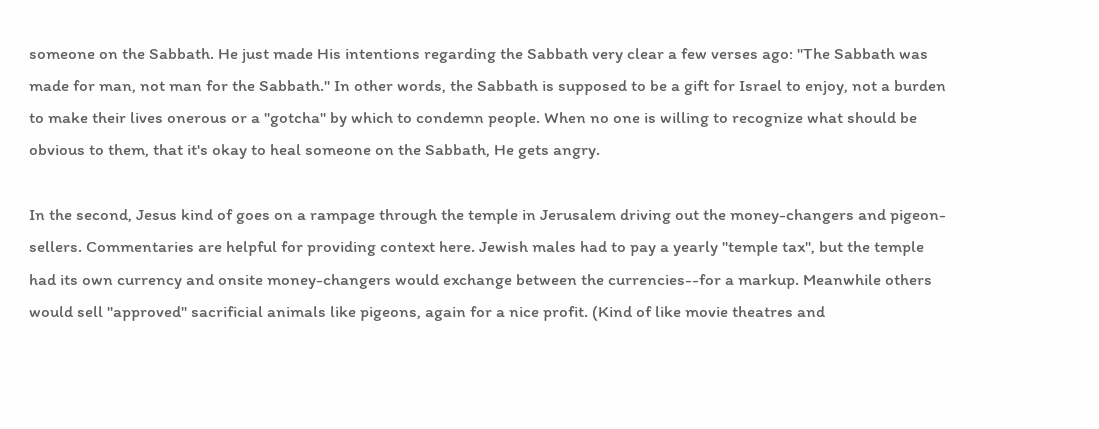someone on the Sabbath. He just made His intentions regarding the Sabbath very clear a few verses ago: "The Sabbath was made for man, not man for the Sabbath." In other words, the Sabbath is supposed to be a gift for Israel to enjoy, not a burden to make their lives onerous or a "gotcha" by which to condemn people. When no one is willing to recognize what should be obvious to them, that it's okay to heal someone on the Sabbath, He gets angry.

In the second, Jesus kind of goes on a rampage through the temple in Jerusalem driving out the money-changers and pigeon-sellers. Commentaries are helpful for providing context here. Jewish males had to pay a yearly "temple tax", but the temple had its own currency and onsite money-changers would exchange between the currencies--for a markup. Meanwhile others would sell "approved" sacrificial animals like pigeons, again for a nice profit. (Kind of like movie theatres and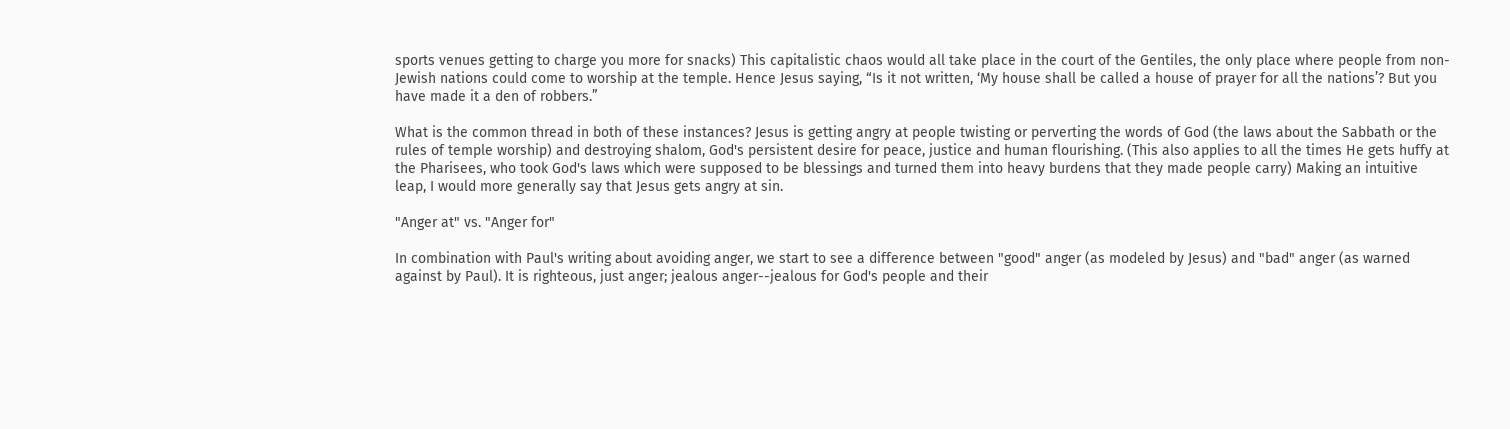sports venues getting to charge you more for snacks) This capitalistic chaos would all take place in the court of the Gentiles, the only place where people from non-Jewish nations could come to worship at the temple. Hence Jesus saying, “Is it not written, ‘My house shall be called a house of prayer for all the nations’? But you have made it a den of robbers.”

What is the common thread in both of these instances? Jesus is getting angry at people twisting or perverting the words of God (the laws about the Sabbath or the rules of temple worship) and destroying shalom, God's persistent desire for peace, justice and human flourishing. (This also applies to all the times He gets huffy at the Pharisees, who took God's laws which were supposed to be blessings and turned them into heavy burdens that they made people carry) Making an intuitive leap, I would more generally say that Jesus gets angry at sin.

"Anger at" vs. "Anger for"

In combination with Paul's writing about avoiding anger, we start to see a difference between "good" anger (as modeled by Jesus) and "bad" anger (as warned against by Paul). It is righteous, just anger; jealous anger--jealous for God's people and their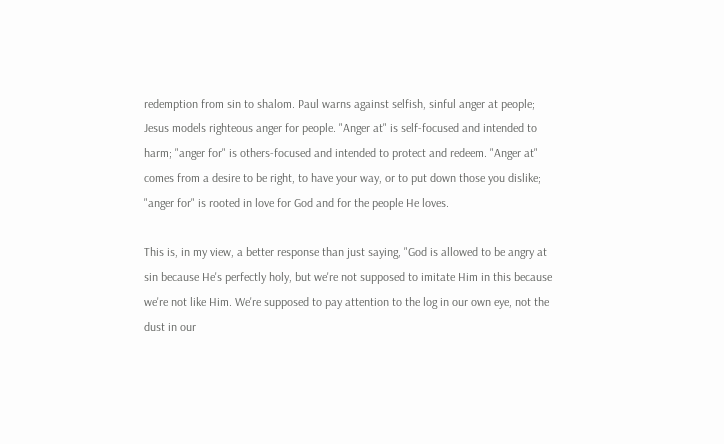redemption from sin to shalom. Paul warns against selfish, sinful anger at people; Jesus models righteous anger for people. "Anger at" is self-focused and intended to harm; "anger for" is others-focused and intended to protect and redeem. "Anger at" comes from a desire to be right, to have your way, or to put down those you dislike; "anger for" is rooted in love for God and for the people He loves.

This is, in my view, a better response than just saying, "God is allowed to be angry at sin because He's perfectly holy, but we're not supposed to imitate Him in this because we're not like Him. We're supposed to pay attention to the log in our own eye, not the dust in our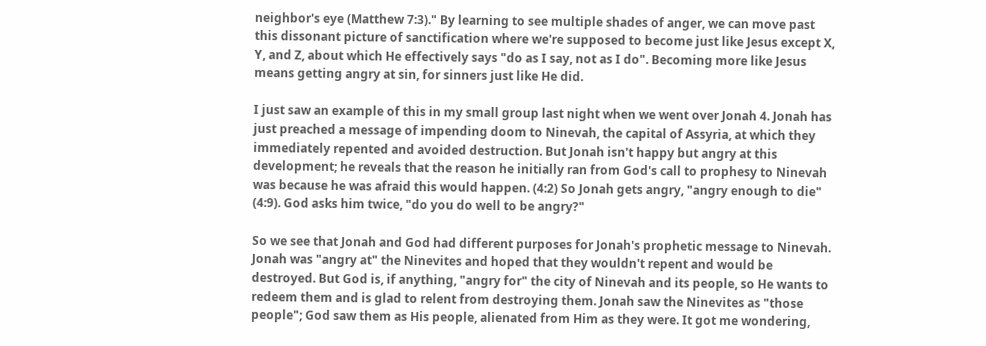neighbor's eye (Matthew 7:3)." By learning to see multiple shades of anger, we can move past this dissonant picture of sanctification where we're supposed to become just like Jesus except X, Y, and Z, about which He effectively says "do as I say, not as I do". Becoming more like Jesus means getting angry at sin, for sinners just like He did.

I just saw an example of this in my small group last night when we went over Jonah 4. Jonah has just preached a message of impending doom to Ninevah, the capital of Assyria, at which they immediately repented and avoided destruction. But Jonah isn't happy but angry at this development; he reveals that the reason he initially ran from God's call to prophesy to Ninevah was because he was afraid this would happen. (4:2) So Jonah gets angry, "angry enough to die" (4:9). God asks him twice, "do you do well to be angry?"

So we see that Jonah and God had different purposes for Jonah's prophetic message to Ninevah. Jonah was "angry at" the Ninevites and hoped that they wouldn't repent and would be destroyed. But God is, if anything, "angry for" the city of Ninevah and its people, so He wants to redeem them and is glad to relent from destroying them. Jonah saw the Ninevites as "those people"; God saw them as His people, alienated from Him as they were. It got me wondering,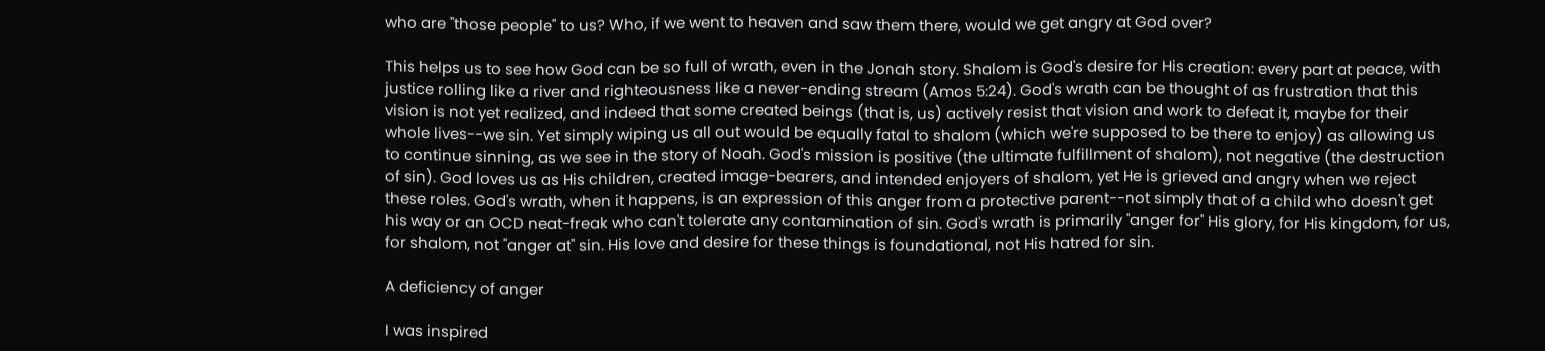who are "those people" to us? Who, if we went to heaven and saw them there, would we get angry at God over?

This helps us to see how God can be so full of wrath, even in the Jonah story. Shalom is God's desire for His creation: every part at peace, with justice rolling like a river and righteousness like a never-ending stream (Amos 5:24). God's wrath can be thought of as frustration that this vision is not yet realized, and indeed that some created beings (that is, us) actively resist that vision and work to defeat it, maybe for their whole lives--we sin. Yet simply wiping us all out would be equally fatal to shalom (which we're supposed to be there to enjoy) as allowing us to continue sinning, as we see in the story of Noah. God's mission is positive (the ultimate fulfillment of shalom), not negative (the destruction of sin). God loves us as His children, created image-bearers, and intended enjoyers of shalom, yet He is grieved and angry when we reject these roles. God's wrath, when it happens, is an expression of this anger from a protective parent--not simply that of a child who doesn't get his way or an OCD neat-freak who can't tolerate any contamination of sin. God's wrath is primarily "anger for" His glory, for His kingdom, for us, for shalom, not "anger at" sin. His love and desire for these things is foundational, not His hatred for sin.

A deficiency of anger

I was inspired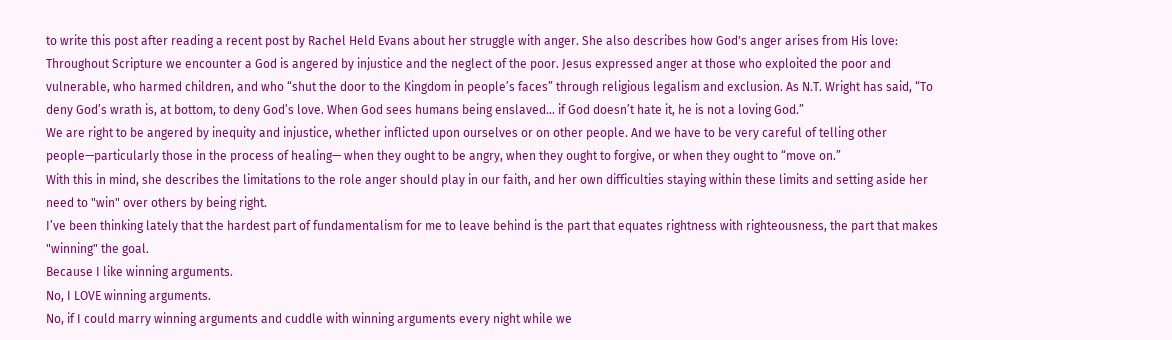to write this post after reading a recent post by Rachel Held Evans about her struggle with anger. She also describes how God's anger arises from His love:
Throughout Scripture we encounter a God is angered by injustice and the neglect of the poor. Jesus expressed anger at those who exploited the poor and vulnerable, who harmed children, and who “shut the door to the Kingdom in people’s faces” through religious legalism and exclusion. As N.T. Wright has said, “To deny God’s wrath is, at bottom, to deny God’s love. When God sees humans being enslaved… if God doesn’t hate it, he is not a loving God.”
We are right to be angered by inequity and injustice, whether inflicted upon ourselves or on other people. And we have to be very careful of telling other people—particularly those in the process of healing— when they ought to be angry, when they ought to forgive, or when they ought to “move on.”
With this in mind, she describes the limitations to the role anger should play in our faith, and her own difficulties staying within these limits and setting aside her need to "win" over others by being right.
I’ve been thinking lately that the hardest part of fundamentalism for me to leave behind is the part that equates rightness with righteousness, the part that makes "winning" the goal.
Because I like winning arguments.
No, I LOVE winning arguments.
No, if I could marry winning arguments and cuddle with winning arguments every night while we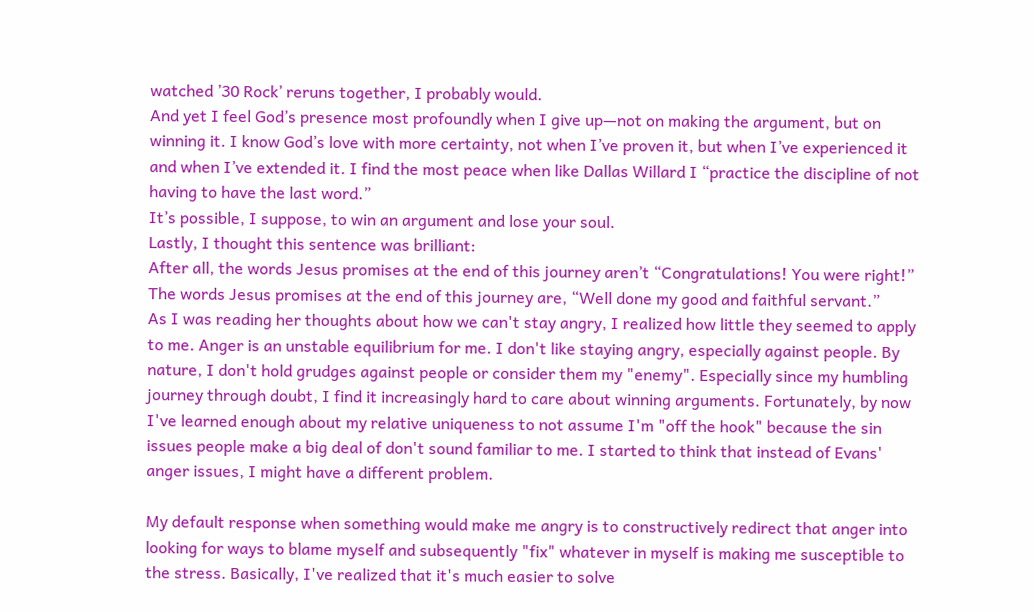watched ’30 Rock’ reruns together, I probably would.
And yet I feel God’s presence most profoundly when I give up—not on making the argument, but on winning it. I know God’s love with more certainty, not when I’ve proven it, but when I’ve experienced it and when I’ve extended it. I find the most peace when like Dallas Willard I “practice the discipline of not having to have the last word.”
It’s possible, I suppose, to win an argument and lose your soul.
Lastly, I thought this sentence was brilliant:
After all, the words Jesus promises at the end of this journey aren’t “Congratulations! You were right!” The words Jesus promises at the end of this journey are, “Well done my good and faithful servant.”
As I was reading her thoughts about how we can't stay angry, I realized how little they seemed to apply to me. Anger is an unstable equilibrium for me. I don't like staying angry, especially against people. By nature, I don't hold grudges against people or consider them my "enemy". Especially since my humbling journey through doubt, I find it increasingly hard to care about winning arguments. Fortunately, by now I've learned enough about my relative uniqueness to not assume I'm "off the hook" because the sin issues people make a big deal of don't sound familiar to me. I started to think that instead of Evans' anger issues, I might have a different problem.

My default response when something would make me angry is to constructively redirect that anger into looking for ways to blame myself and subsequently "fix" whatever in myself is making me susceptible to the stress. Basically, I've realized that it's much easier to solve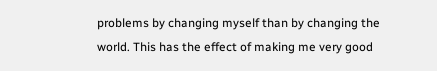problems by changing myself than by changing the world. This has the effect of making me very good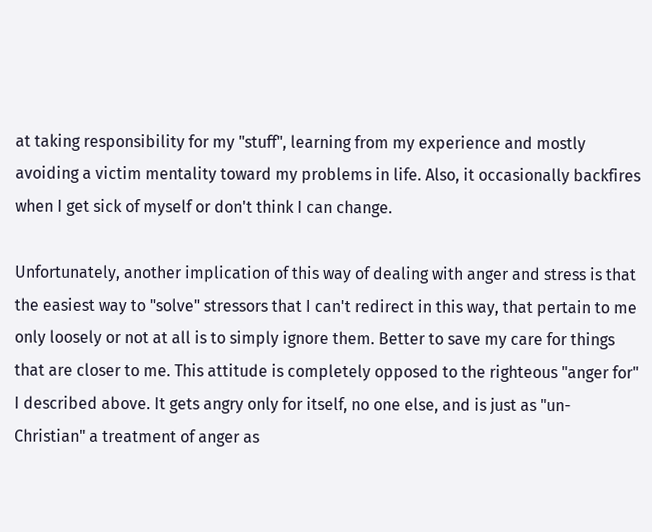at taking responsibility for my "stuff", learning from my experience and mostly avoiding a victim mentality toward my problems in life. Also, it occasionally backfires when I get sick of myself or don't think I can change.

Unfortunately, another implication of this way of dealing with anger and stress is that the easiest way to "solve" stressors that I can't redirect in this way, that pertain to me only loosely or not at all is to simply ignore them. Better to save my care for things that are closer to me. This attitude is completely opposed to the righteous "anger for" I described above. It gets angry only for itself, no one else, and is just as "un-Christian" a treatment of anger as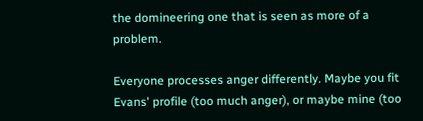the domineering one that is seen as more of a problem.

Everyone processes anger differently. Maybe you fit Evans' profile (too much anger), or maybe mine (too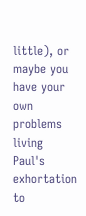little), or maybe you have your own problems living Paul's exhortation to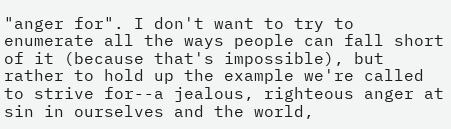"anger for". I don't want to try to enumerate all the ways people can fall short of it (because that's impossible), but rather to hold up the example we're called to strive for--a jealous, righteous anger at sin in ourselves and the world,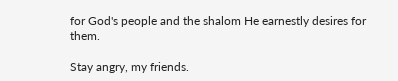for God's people and the shalom He earnestly desires for them.

Stay angry, my friends.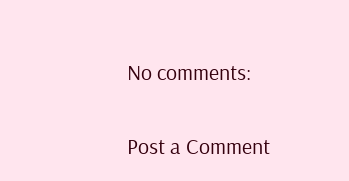No comments:

Post a Comment